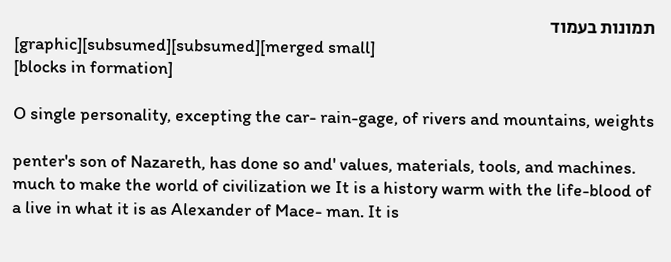תמונות בעמוד
[graphic][subsumed][subsumed][merged small]
[blocks in formation]

O single personality, excepting the car- rain-gage, of rivers and mountains, weights

penter's son of Nazareth, has done so and' values, materials, tools, and machines. much to make the world of civilization we It is a history warm with the life-blood of a live in what it is as Alexander of Mace- man. It is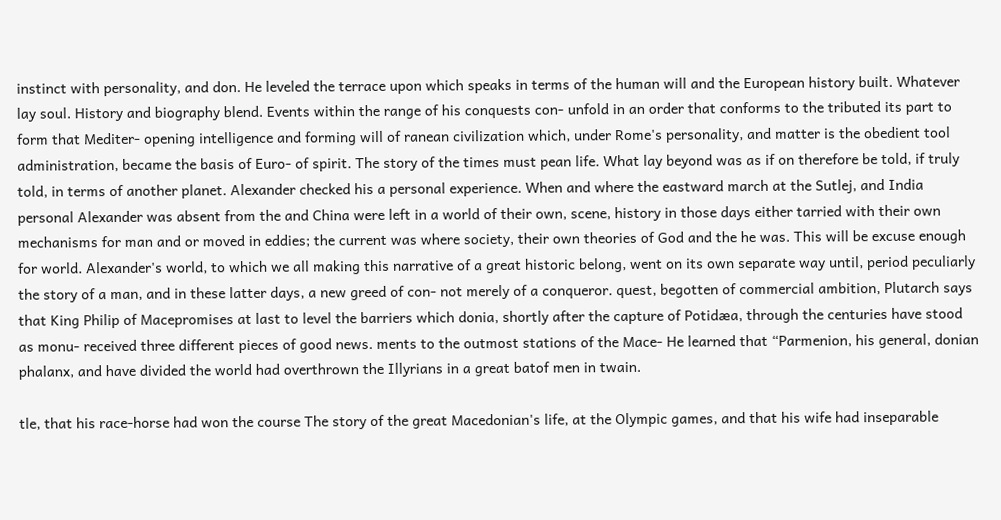instinct with personality, and don. He leveled the terrace upon which speaks in terms of the human will and the European history built. Whatever lay soul. History and biography blend. Events within the range of his conquests con- unfold in an order that conforms to the tributed its part to form that Mediter- opening intelligence and forming will of ranean civilization which, under Rome's personality, and matter is the obedient tool administration, became the basis of Euro- of spirit. The story of the times must pean life. What lay beyond was as if on therefore be told, if truly told, in terms of another planet. Alexander checked his a personal experience. When and where the eastward march at the Sutlej, and India personal Alexander was absent from the and China were left in a world of their own, scene, history in those days either tarried with their own mechanisms for man and or moved in eddies; the current was where society, their own theories of God and the he was. This will be excuse enough for world. Alexander's world, to which we all making this narrative of a great historic belong, went on its own separate way until, period peculiarly the story of a man, and in these latter days, a new greed of con- not merely of a conqueror. quest, begotten of commercial ambition, Plutarch says that King Philip of Macepromises at last to level the barriers which donia, shortly after the capture of Potidæa, through the centuries have stood as monu- received three different pieces of good news. ments to the outmost stations of the Mace- He learned that “Parmenion, his general, donian phalanx, and have divided the world had overthrown the Illyrians in a great batof men in twain.

tle, that his race-horse had won the course The story of the great Macedonian's life, at the Olympic games, and that his wife had inseparable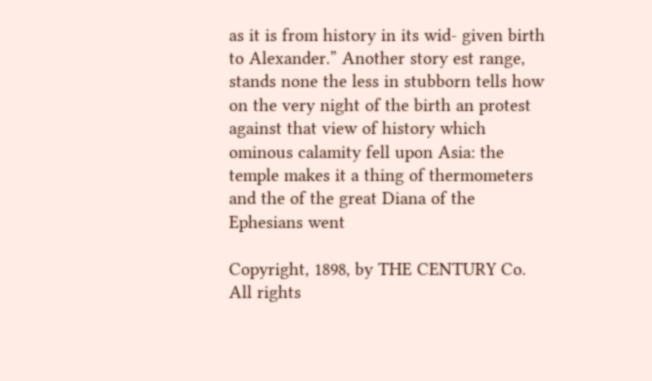as it is from history in its wid- given birth to Alexander.” Another story est range, stands none the less in stubborn tells how on the very night of the birth an protest against that view of history which ominous calamity fell upon Asia: the temple makes it a thing of thermometers and the of the great Diana of the Ephesians went

Copyright, 1898, by THE CENTURY Co. All rights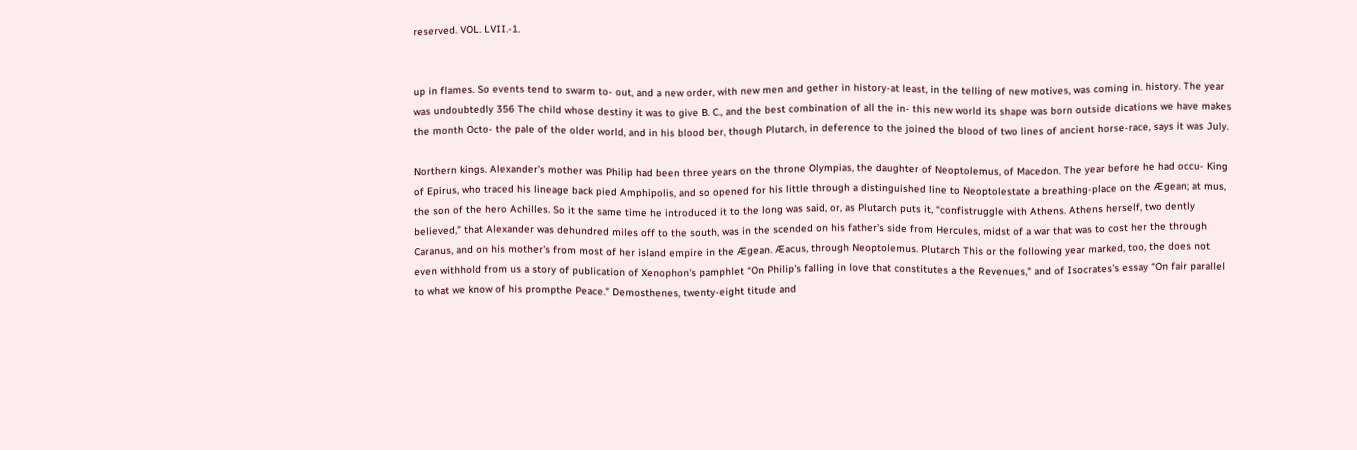reserved. VOL. LVII.-1.


up in flames. So events tend to swarm to- out, and a new order, with new men and gether in history-at least, in the telling of new motives, was coming in. history. The year was undoubtedly 356 The child whose destiny it was to give B. C., and the best combination of all the in- this new world its shape was born outside dications we have makes the month Octo- the pale of the older world, and in his blood ber, though Plutarch, in deference to the joined the blood of two lines of ancient horse-race, says it was July.

Northern kings. Alexander's mother was Philip had been three years on the throne Olympias, the daughter of Neoptolemus, of Macedon. The year before he had occu- King of Epirus, who traced his lineage back pied Amphipolis, and so opened for his little through a distinguished line to Neoptolestate a breathing-place on the Ægean; at mus, the son of the hero Achilles. So it the same time he introduced it to the long was said, or, as Plutarch puts it, “confistruggle with Athens. Athens herself, two dently believed,” that Alexander was dehundred miles off to the south, was in the scended on his father's side from Hercules, midst of a war that was to cost her the through Caranus, and on his mother's from most of her island empire in the Ægean. Æacus, through Neoptolemus. Plutarch This or the following year marked, too, the does not even withhold from us a story of publication of Xenophon's pamphlet “On Philip's falling in love that constitutes a the Revenues," and of Isocrates's essay “On fair parallel to what we know of his prompthe Peace.” Demosthenes, twenty-eight titude and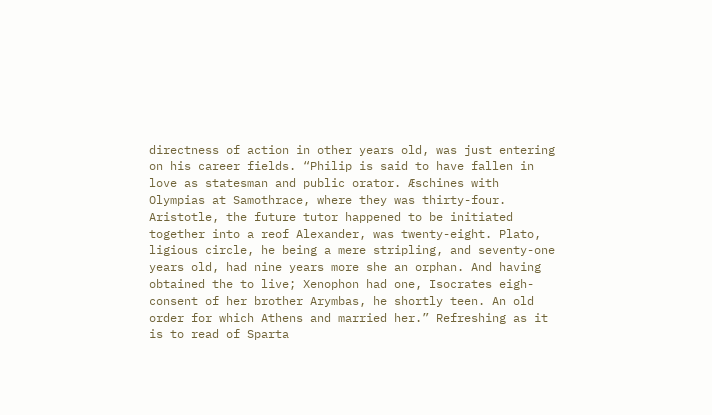directness of action in other years old, was just entering on his career fields. “Philip is said to have fallen in love as statesman and public orator. Æschines with Olympias at Samothrace, where they was thirty-four. Aristotle, the future tutor happened to be initiated together into a reof Alexander, was twenty-eight. Plato, ligious circle, he being a mere stripling, and seventy-one years old, had nine years more she an orphan. And having obtained the to live; Xenophon had one, Isocrates eigh- consent of her brother Arymbas, he shortly teen. An old order for which Athens and married her.” Refreshing as it is to read of Sparta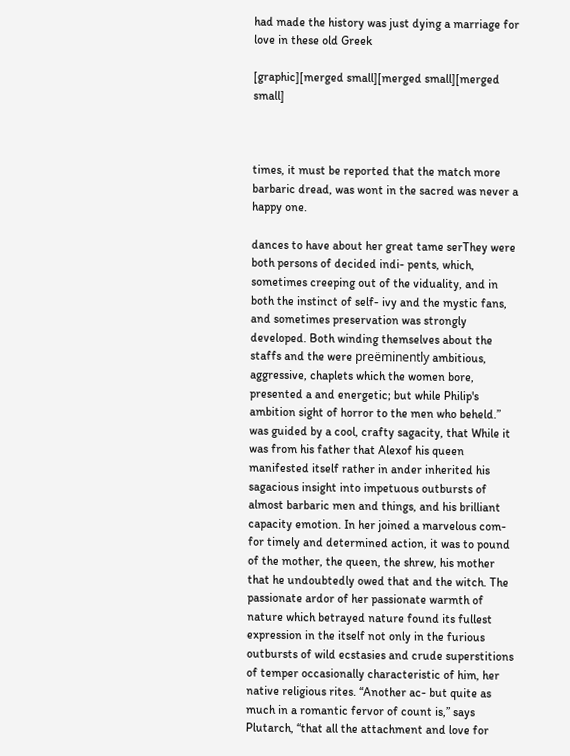had made the history was just dying a marriage for love in these old Greek

[graphic][merged small][merged small][merged small]



times, it must be reported that the match more barbaric dread, was wont in the sacred was never a happy one.

dances to have about her great tame serThey were both persons of decided indi- pents, which, sometimes creeping out of the viduality, and in both the instinct of self- ivy and the mystic fans, and sometimes preservation was strongly developed. Both winding themselves about the staffs and the were preëminently ambitious, aggressive, chaplets which the women bore, presented a and energetic; but while Philip's ambition sight of horror to the men who beheld.” was guided by a cool, crafty sagacity, that While it was from his father that Alexof his queen manifested itself rather in ander inherited his sagacious insight into impetuous outbursts of almost barbaric men and things, and his brilliant capacity emotion. In her joined a marvelous com- for timely and determined action, it was to pound of the mother, the queen, the shrew, his mother that he undoubtedly owed that and the witch. The passionate ardor of her passionate warmth of nature which betrayed nature found its fullest expression in the itself not only in the furious outbursts of wild ecstasies and crude superstitions of temper occasionally characteristic of him, her native religious rites. “Another ac- but quite as much in a romantic fervor of count is,” says Plutarch, “that all the attachment and love for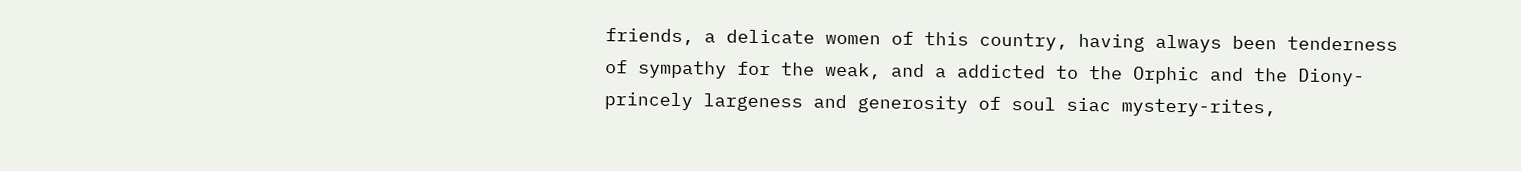friends, a delicate women of this country, having always been tenderness of sympathy for the weak, and a addicted to the Orphic and the Diony- princely largeness and generosity of soul siac mystery-rites,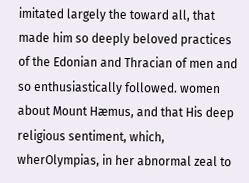imitated largely the toward all, that made him so deeply beloved practices of the Edonian and Thracian of men and so enthusiastically followed. women about Mount Hæmus, and that His deep religious sentiment, which, wherOlympias, in her abnormal zeal to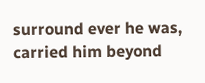surround ever he was, carried him beyond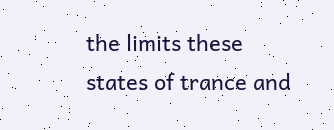the limits these states of trance and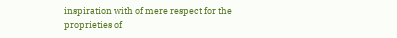inspiration with of mere respect for the proprieties of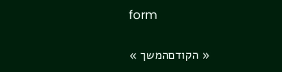form

« הקודםהמשך »